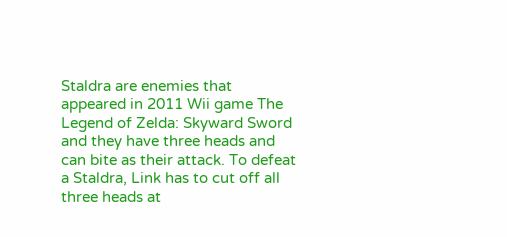Staldra are enemies that appeared in 2011 Wii game The Legend of Zelda: Skyward Sword and they have three heads and can bite as their attack. To defeat a Staldra, Link has to cut off all three heads at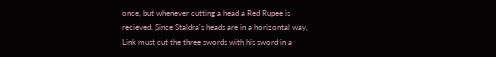once, but whenever cutting a head a Red Rupee is recieved. Since Staldra's heads are in a horizontal way, Link must cut the three swords with his sword in a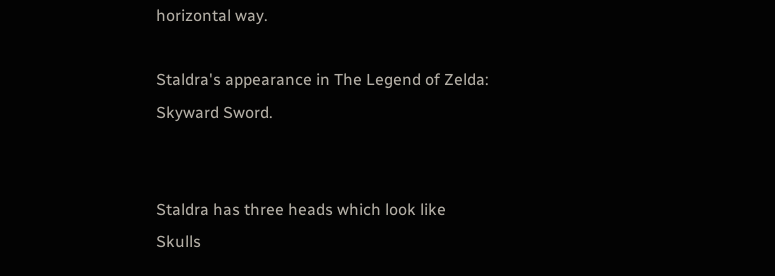horizontal way.

Staldra's appearance in The Legend of Zelda: Skyward Sword.


Staldra has three heads which look like Skulls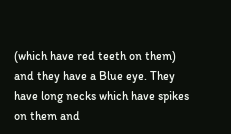(which have red teeth on them) and they have a Blue eye. They have long necks which have spikes on them and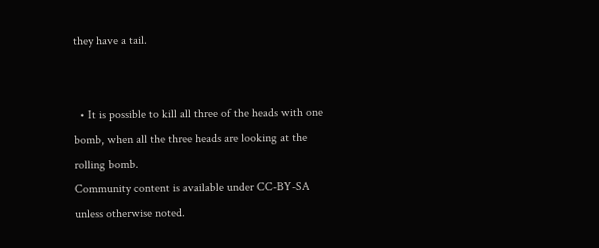they have a tail.


  • It is possible to kill all three of the heads with one bomb, when all the three heads are looking at the rolling bomb.
Community content is available under CC-BY-SA unless otherwise noted.